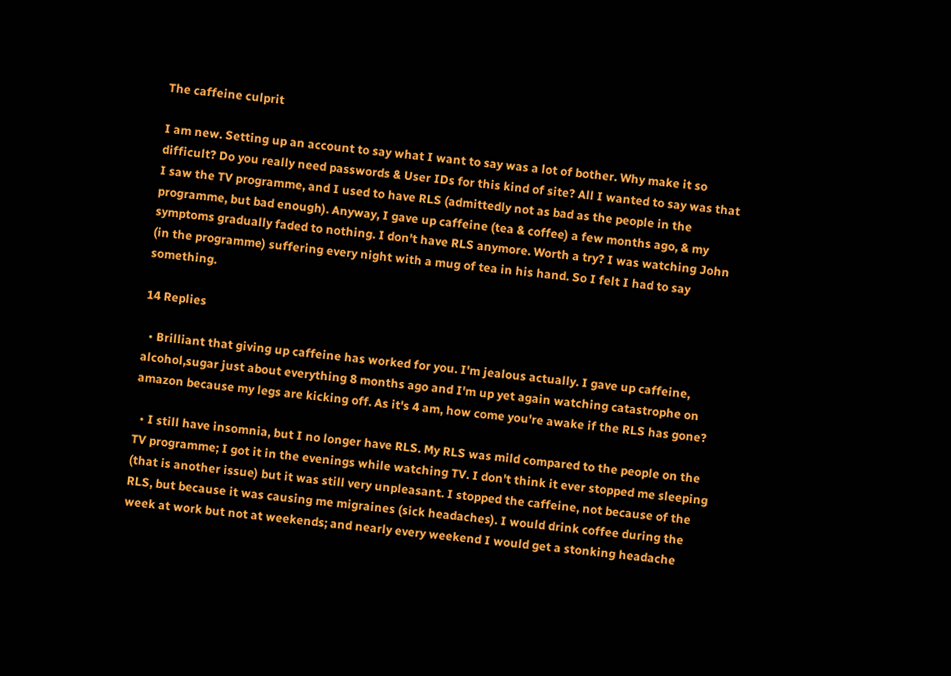The caffeine culprit

I am new. Setting up an account to say what I want to say was a lot of bother. Why make it so difficult? Do you really need passwords & User IDs for this kind of site? All I wanted to say was that I saw the TV programme, and I used to have RLS (admittedly not as bad as the people in the programme, but bad enough). Anyway, I gave up caffeine (tea & coffee) a few months ago, & my symptoms gradually faded to nothing. I don't have RLS anymore. Worth a try? I was watching John (in the programme) suffering every night with a mug of tea in his hand. So I felt I had to say something.

14 Replies

  • Brilliant that giving up caffeine has worked for you. I'm jealous actually. I gave up caffeine, alcohol,sugar just about everything 8 months ago and I'm up yet again watching catastrophe on amazon because my legs are kicking off. As it's 4 am, how come you're awake if the RLS has gone?

  • I still have insomnia, but I no longer have RLS. My RLS was mild compared to the people on the TV programme; I got it in the evenings while watching TV. I don't think it ever stopped me sleeping (that is another issue) but it was still very unpleasant. I stopped the caffeine, not because of the RLS, but because it was causing me migraines (sick headaches). I would drink coffee during the week at work but not at weekends; and nearly every weekend I would get a stonking headache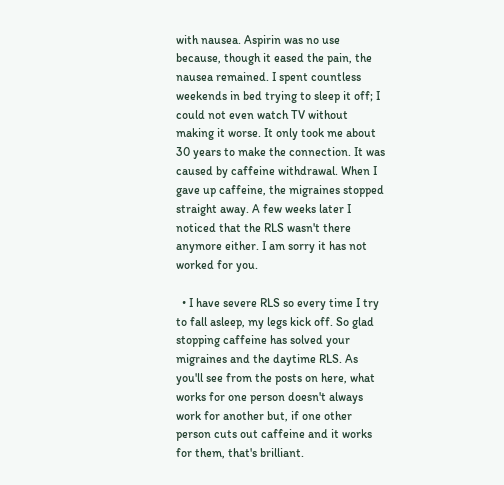with nausea. Aspirin was no use because, though it eased the pain, the nausea remained. I spent countless weekends in bed trying to sleep it off; I could not even watch TV without making it worse. It only took me about 30 years to make the connection. It was caused by caffeine withdrawal. When I gave up caffeine, the migraines stopped straight away. A few weeks later I noticed that the RLS wasn't there anymore either. I am sorry it has not worked for you.

  • I have severe RLS so every time I try to fall asleep, my legs kick off. So glad stopping caffeine has solved your migraines and the daytime RLS. As you'll see from the posts on here, what works for one person doesn't always work for another but, if one other person cuts out caffeine and it works for them, that's brilliant.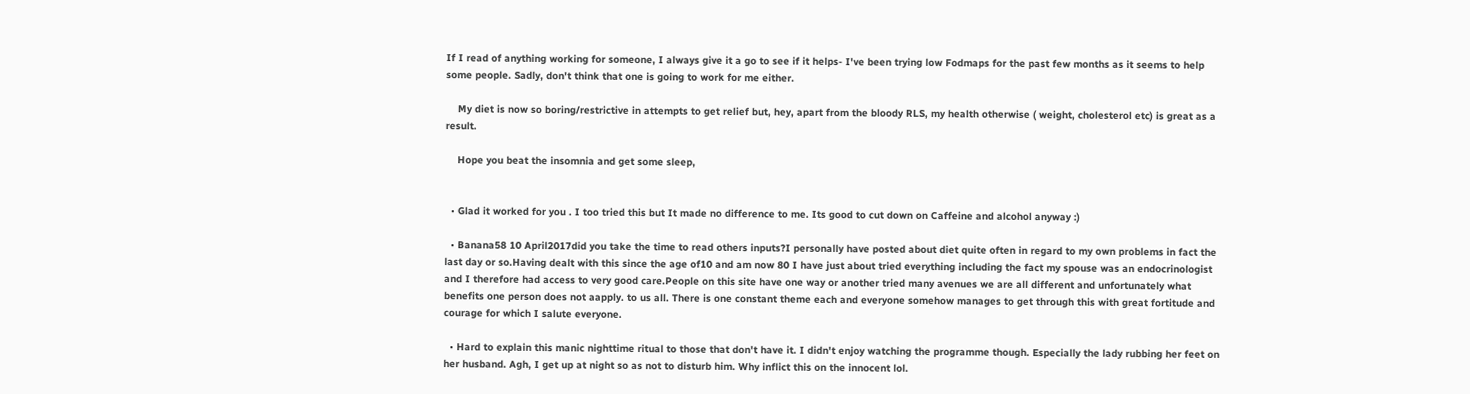If I read of anything working for someone, I always give it a go to see if it helps- I've been trying low Fodmaps for the past few months as it seems to help some people. Sadly, don't think that one is going to work for me either.

    My diet is now so boring/restrictive in attempts to get relief but, hey, apart from the bloody RLS, my health otherwise ( weight, cholesterol etc) is great as a result.

    Hope you beat the insomnia and get some sleep,


  • Glad it worked for you . I too tried this but It made no difference to me. Its good to cut down on Caffeine and alcohol anyway :)

  • Banana58 10 April2017did you take the time to read others inputs?I personally have posted about diet quite often in regard to my own problems in fact the last day or so.Having dealt with this since the age of10 and am now 80 I have just about tried everything including the fact my spouse was an endocrinologist and I therefore had access to very good care.People on this site have one way or another tried many avenues we are all different and unfortunately what benefits one person does not aapply. to us all. There is one constant theme each and everyone somehow manages to get through this with great fortitude and courage for which I salute everyone.

  • Hard to explain this manic nighttime ritual to those that don't have it. I didn't enjoy watching the programme though. Especially the lady rubbing her feet on her husband. Agh, I get up at night so as not to disturb him. Why inflict this on the innocent lol.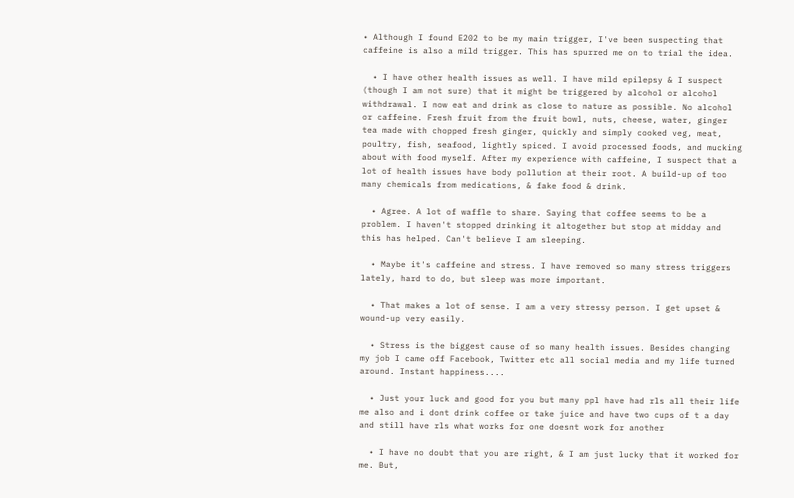• Although I found E202 to be my main trigger, I've been suspecting that caffeine is also a mild trigger. This has spurred me on to trial the idea.

  • I have other health issues as well. I have mild epilepsy & I suspect (though I am not sure) that it might be triggered by alcohol or alcohol withdrawal. I now eat and drink as close to nature as possible. No alcohol or caffeine. Fresh fruit from the fruit bowl, nuts, cheese, water, ginger tea made with chopped fresh ginger, quickly and simply cooked veg, meat, poultry, fish, seafood, lightly spiced. I avoid processed foods, and mucking about with food myself. After my experience with caffeine, I suspect that a lot of health issues have body pollution at their root. A build-up of too many chemicals from medications, & fake food & drink.

  • Agree. A lot of waffle to share. Saying that coffee seems to be a problem. I haven't stopped drinking it altogether but stop at midday and this has helped. Can't believe I am sleeping.

  • Maybe it's caffeine and stress. I have removed so many stress triggers lately, hard to do, but sleep was more important.

  • That makes a lot of sense. I am a very stressy person. I get upset & wound-up very easily.

  • Stress is the biggest cause of so many health issues. Besides changing my job I came off Facebook, Twitter etc all social media and my life turned around. Instant happiness....

  • Just your luck and good for you but many ppl have had rls all their life me also and i dont drink coffee or take juice and have two cups of t a day and still have rls what works for one doesnt work for another

  • I have no doubt that you are right, & I am just lucky that it worked for me. But,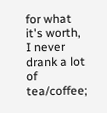for what it's worth, I never drank a lot of tea/coffee;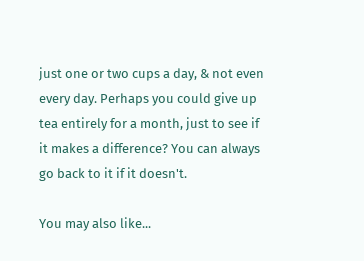just one or two cups a day, & not even every day. Perhaps you could give up tea entirely for a month, just to see if it makes a difference? You can always go back to it if it doesn't.

You may also like...